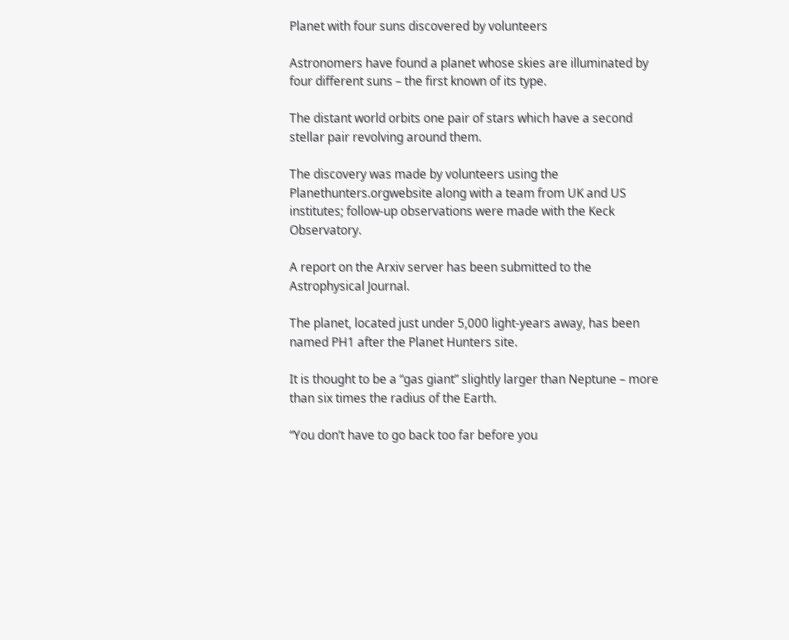Planet with four suns discovered by volunteers

Astronomers have found a planet whose skies are illuminated by four different suns – the first known of its type.

The distant world orbits one pair of stars which have a second stellar pair revolving around them.

The discovery was made by volunteers using the Planethunters.orgwebsite along with a team from UK and US institutes; follow-up observations were made with the Keck Observatory.

A report on the Arxiv server has been submitted to the Astrophysical Journal.

The planet, located just under 5,000 light-years away, has been named PH1 after the Planet Hunters site.

It is thought to be a “gas giant” slightly larger than Neptune – more than six times the radius of the Earth.

“You don’t have to go back too far before you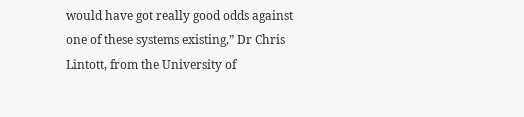would have got really good odds against one of these systems existing,” Dr Chris Lintott, from the University of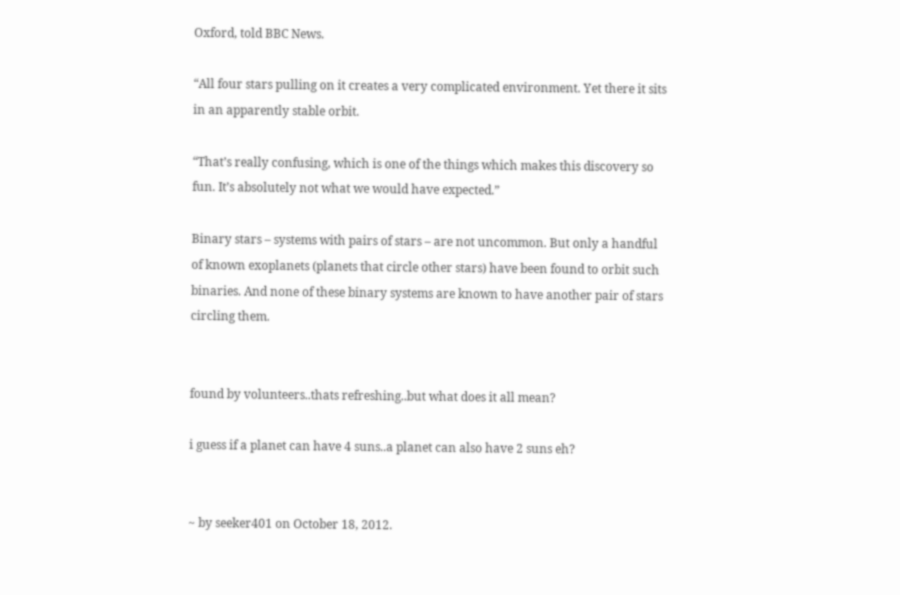Oxford, told BBC News.

“All four stars pulling on it creates a very complicated environment. Yet there it sits in an apparently stable orbit.

“That’s really confusing, which is one of the things which makes this discovery so fun. It’s absolutely not what we would have expected.”

Binary stars – systems with pairs of stars – are not uncommon. But only a handful of known exoplanets (planets that circle other stars) have been found to orbit such binaries. And none of these binary systems are known to have another pair of stars circling them.


found by volunteers..thats refreshing..but what does it all mean?

i guess if a planet can have 4 suns..a planet can also have 2 suns eh?


~ by seeker401 on October 18, 2012.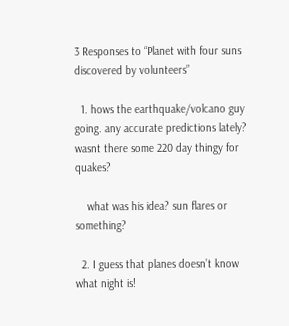3 Responses to “Planet with four suns discovered by volunteers”

  1. hows the earthquake/volcano guy going. any accurate predictions lately? wasnt there some 220 day thingy for quakes?

    what was his idea? sun flares or something?

  2. I guess that planes doesn’t know what night is!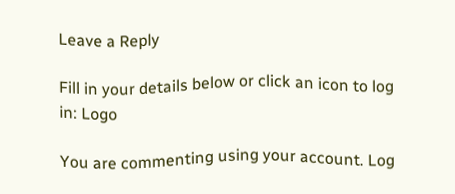Leave a Reply

Fill in your details below or click an icon to log in: Logo

You are commenting using your account. Log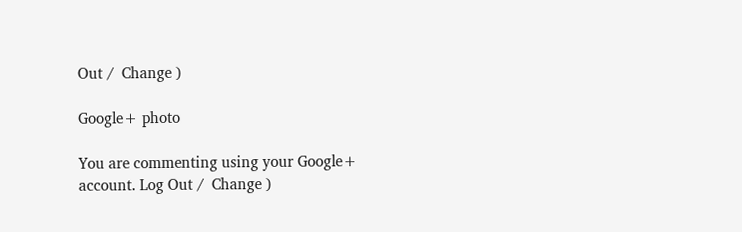Out /  Change )

Google+ photo

You are commenting using your Google+ account. Log Out /  Change )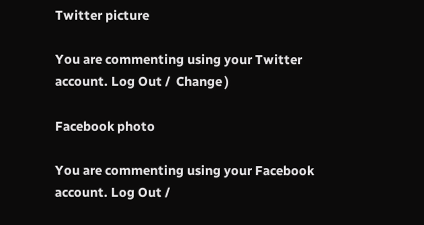Twitter picture

You are commenting using your Twitter account. Log Out /  Change )

Facebook photo

You are commenting using your Facebook account. Log Out /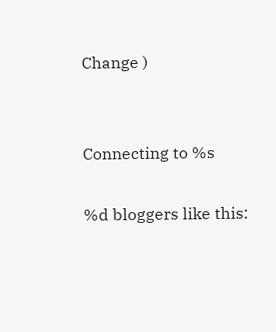Change )


Connecting to %s

%d bloggers like this: